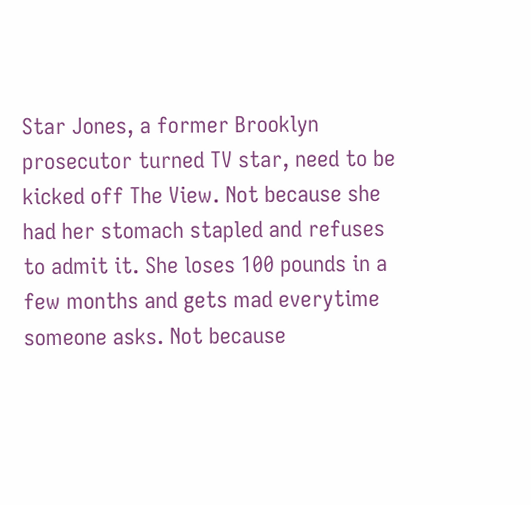Star Jones, a former Brooklyn prosecutor turned TV star, need to be kicked off The View. Not because she had her stomach stapled and refuses to admit it. She loses 100 pounds in a few months and gets mad everytime someone asks. Not because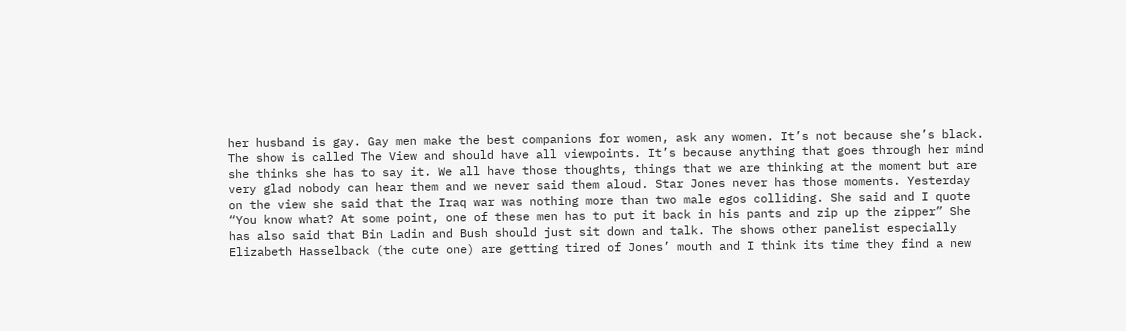her husband is gay. Gay men make the best companions for women, ask any women. It’s not because she’s black. The show is called The View and should have all viewpoints. It’s because anything that goes through her mind she thinks she has to say it. We all have those thoughts, things that we are thinking at the moment but are very glad nobody can hear them and we never said them aloud. Star Jones never has those moments. Yesterday on the view she said that the Iraq war was nothing more than two male egos colliding. She said and I quote “You know what? At some point, one of these men has to put it back in his pants and zip up the zipper” She has also said that Bin Ladin and Bush should just sit down and talk. The shows other panelist especially Elizabeth Hasselback (the cute one) are getting tired of Jones’ mouth and I think its time they find a new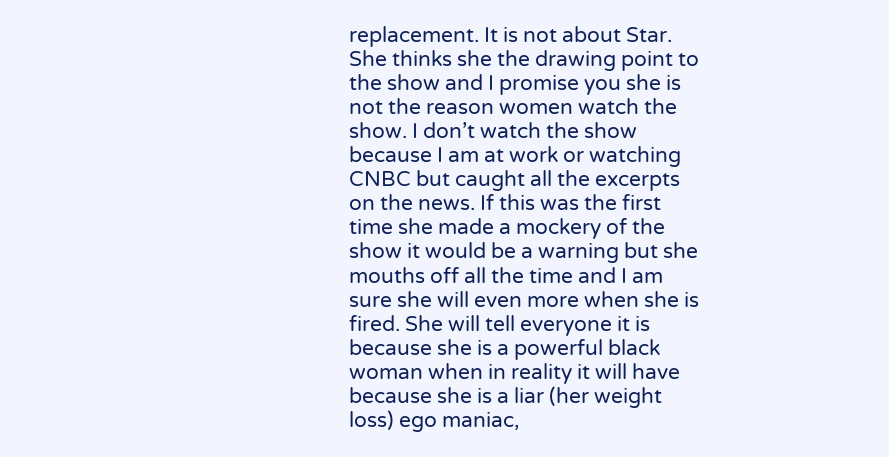replacement. It is not about Star. She thinks she the drawing point to the show and I promise you she is not the reason women watch the show. I don’t watch the show because I am at work or watching CNBC but caught all the excerpts on the news. If this was the first time she made a mockery of the show it would be a warning but she mouths off all the time and I am sure she will even more when she is fired. She will tell everyone it is because she is a powerful black woman when in reality it will have because she is a liar (her weight loss) ego maniac,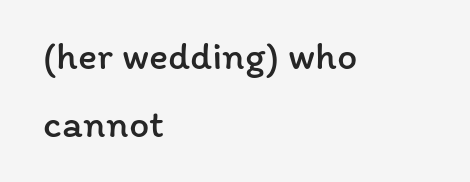(her wedding) who cannot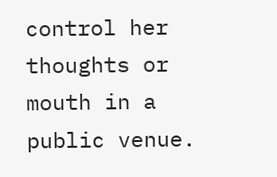control her thoughts or mouth in a public venue.